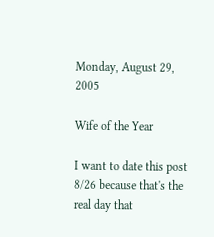Monday, August 29, 2005

Wife of the Year

I want to date this post 8/26 because that's the real day that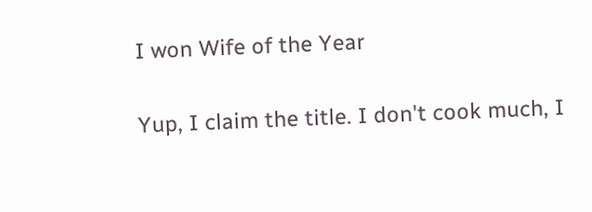I won Wife of the Year

Yup, I claim the title. I don't cook much, I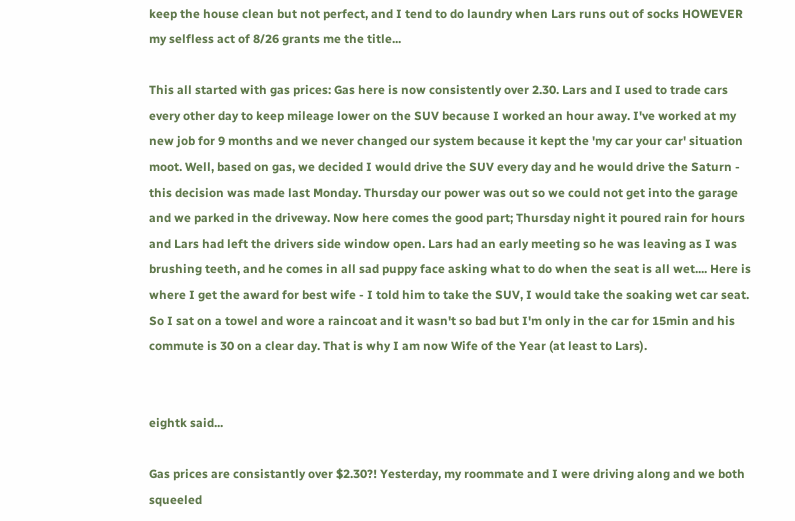keep the house clean but not perfect, and I tend to do laundry when Lars runs out of socks HOWEVER my selfless act of 8/26 grants me the title...

This all started with gas prices: Gas here is now consistently over 2.30. Lars and I used to trade cars every other day to keep mileage lower on the SUV because I worked an hour away. I've worked at my new job for 9 months and we never changed our system because it kept the 'my car your car' situation moot. Well, based on gas, we decided I would drive the SUV every day and he would drive the Saturn - this decision was made last Monday. Thursday our power was out so we could not get into the garage and we parked in the driveway. Now here comes the good part; Thursday night it poured rain for hours and Lars had left the drivers side window open. Lars had an early meeting so he was leaving as I was brushing teeth, and he comes in all sad puppy face asking what to do when the seat is all wet.... Here is where I get the award for best wife - I told him to take the SUV, I would take the soaking wet car seat. So I sat on a towel and wore a raincoat and it wasn't so bad but I'm only in the car for 15min and his commute is 30 on a clear day. That is why I am now Wife of the Year (at least to Lars).


eightk said...

Gas prices are consistantly over $2.30?! Yesterday, my roommate and I were driving along and we both squeeled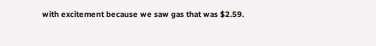with excitement because we saw gas that was $2.59.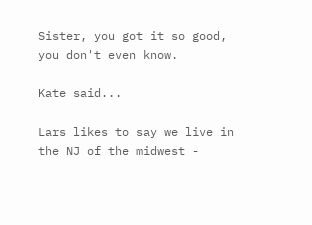Sister, you got it so good, you don't even know.

Kate said...

Lars likes to say we live in the NJ of the midwest -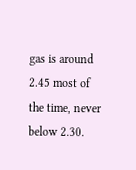gas is around 2.45 most of the time, never below 2.30.